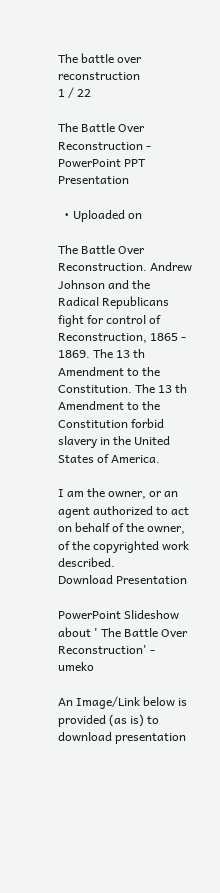The battle over reconstruction
1 / 22

The Battle Over Reconstruction - PowerPoint PPT Presentation

  • Uploaded on

The Battle Over Reconstruction. Andrew Johnson and the Radical Republicans fight for control of Reconstruction, 1865 - 1869. The 13 th Amendment to the Constitution. The 13 th Amendment to the Constitution forbid slavery in the United States of America.

I am the owner, or an agent authorized to act on behalf of the owner, of the copyrighted work described.
Download Presentation

PowerPoint Slideshow about ' The Battle Over Reconstruction' - umeko

An Image/Link below is provided (as is) to download presentation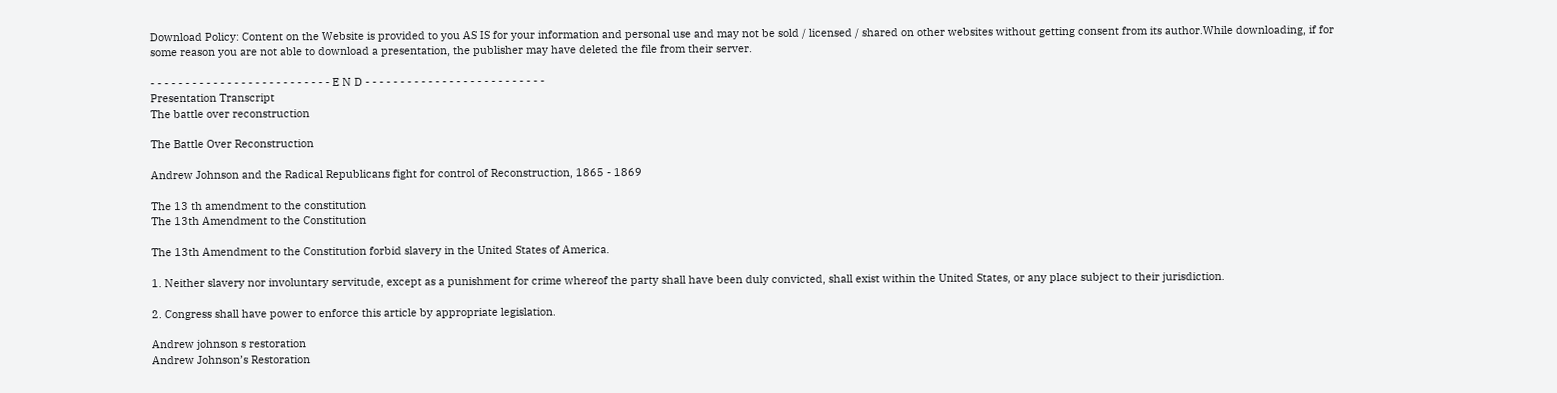Download Policy: Content on the Website is provided to you AS IS for your information and personal use and may not be sold / licensed / shared on other websites without getting consent from its author.While downloading, if for some reason you are not able to download a presentation, the publisher may have deleted the file from their server.

- - - - - - - - - - - - - - - - - - - - - - - - - - E N D - - - - - - - - - - - - - - - - - - - - - - - - - -
Presentation Transcript
The battle over reconstruction

The Battle Over Reconstruction

Andrew Johnson and the Radical Republicans fight for control of Reconstruction, 1865 - 1869

The 13 th amendment to the constitution
The 13th Amendment to the Constitution

The 13th Amendment to the Constitution forbid slavery in the United States of America.

1. Neither slavery nor involuntary servitude, except as a punishment for crime whereof the party shall have been duly convicted, shall exist within the United States, or any place subject to their jurisdiction.

2. Congress shall have power to enforce this article by appropriate legislation.

Andrew johnson s restoration
Andrew Johnson’s Restoration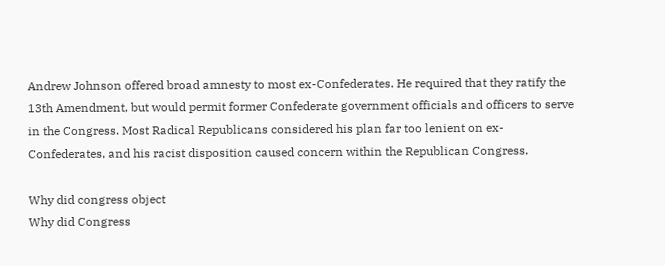Andrew Johnson offered broad amnesty to most ex-Confederates. He required that they ratify the 13th Amendment, but would permit former Confederate government officials and officers to serve in the Congress. Most Radical Republicans considered his plan far too lenient on ex-Confederates, and his racist disposition caused concern within the Republican Congress.

Why did congress object
Why did Congress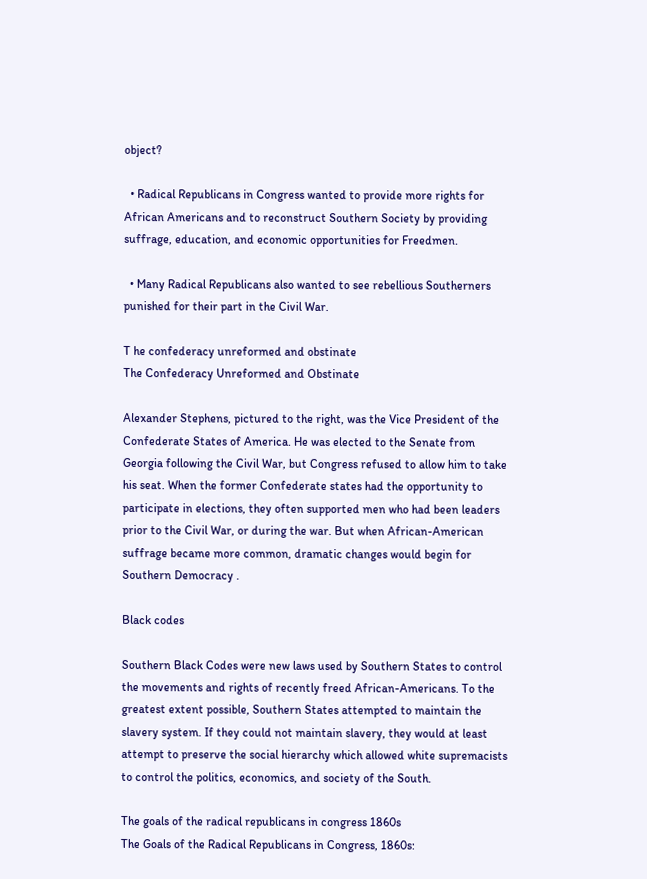object?

  • Radical Republicans in Congress wanted to provide more rights for African Americans and to reconstruct Southern Society by providing suffrage, education, and economic opportunities for Freedmen.

  • Many Radical Republicans also wanted to see rebellious Southerners punished for their part in the Civil War.

T he confederacy unreformed and obstinate
The Confederacy Unreformed and Obstinate

Alexander Stephens, pictured to the right, was the Vice President of the Confederate States of America. He was elected to the Senate from Georgia following the Civil War, but Congress refused to allow him to take his seat. When the former Confederate states had the opportunity to participate in elections, they often supported men who had been leaders prior to the Civil War, or during the war. But when African-American suffrage became more common, dramatic changes would begin for Southern Democracy .

Black codes

Southern Black Codes were new laws used by Southern States to control the movements and rights of recently freed African-Americans. To the greatest extent possible, Southern States attempted to maintain the slavery system. If they could not maintain slavery, they would at least attempt to preserve the social hierarchy which allowed white supremacists to control the politics, economics, and society of the South.

The goals of the radical republicans in congress 1860s
The Goals of the Radical Republicans in Congress, 1860s: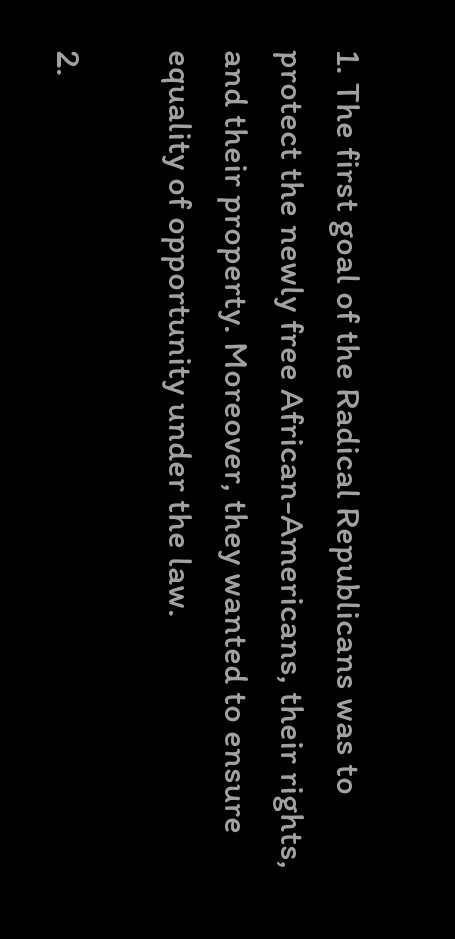1. The first goal of the Radical Republicans was to protect the newly free African-Americans, their rights, and their property. Moreover, they wanted to ensure equality of opportunity under the law.

2.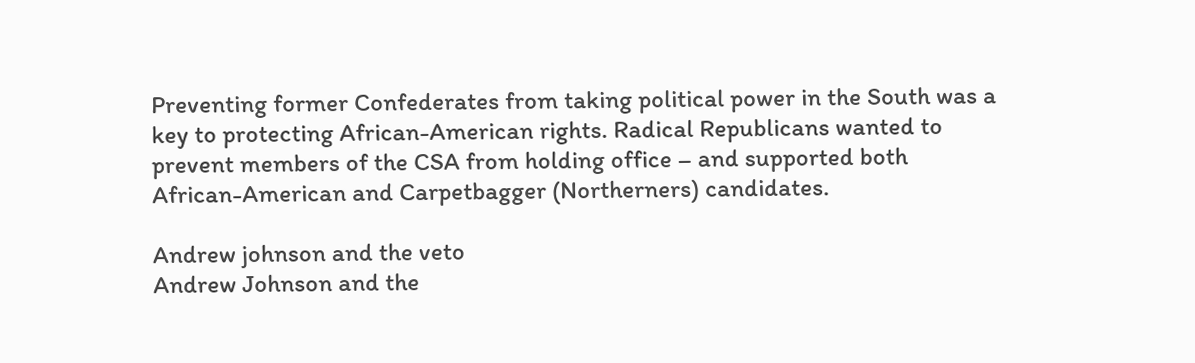Preventing former Confederates from taking political power in the South was a key to protecting African-American rights. Radical Republicans wanted to prevent members of the CSA from holding office – and supported both African-American and Carpetbagger (Northerners) candidates.

Andrew johnson and the veto
Andrew Johnson and the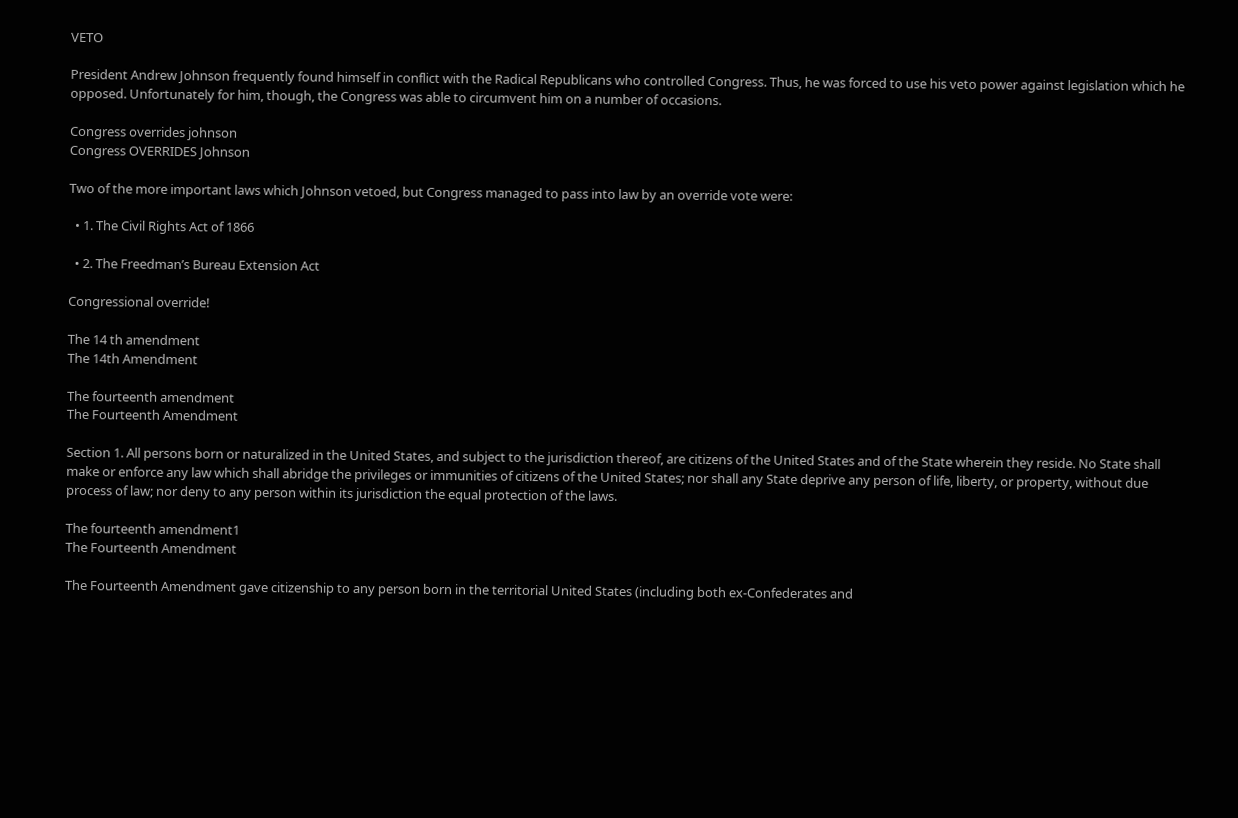VETO

President Andrew Johnson frequently found himself in conflict with the Radical Republicans who controlled Congress. Thus, he was forced to use his veto power against legislation which he opposed. Unfortunately for him, though, the Congress was able to circumvent him on a number of occasions.

Congress overrides johnson
Congress OVERRIDES Johnson

Two of the more important laws which Johnson vetoed, but Congress managed to pass into law by an override vote were:

  • 1. The Civil Rights Act of 1866

  • 2. The Freedman’s Bureau Extension Act

Congressional override!

The 14 th amendment
The 14th Amendment

The fourteenth amendment
The Fourteenth Amendment

Section 1. All persons born or naturalized in the United States, and subject to the jurisdiction thereof, are citizens of the United States and of the State wherein they reside. No State shall make or enforce any law which shall abridge the privileges or immunities of citizens of the United States; nor shall any State deprive any person of life, liberty, or property, without due process of law; nor deny to any person within its jurisdiction the equal protection of the laws.

The fourteenth amendment1
The Fourteenth Amendment

The Fourteenth Amendment gave citizenship to any person born in the territorial United States (including both ex-Confederates and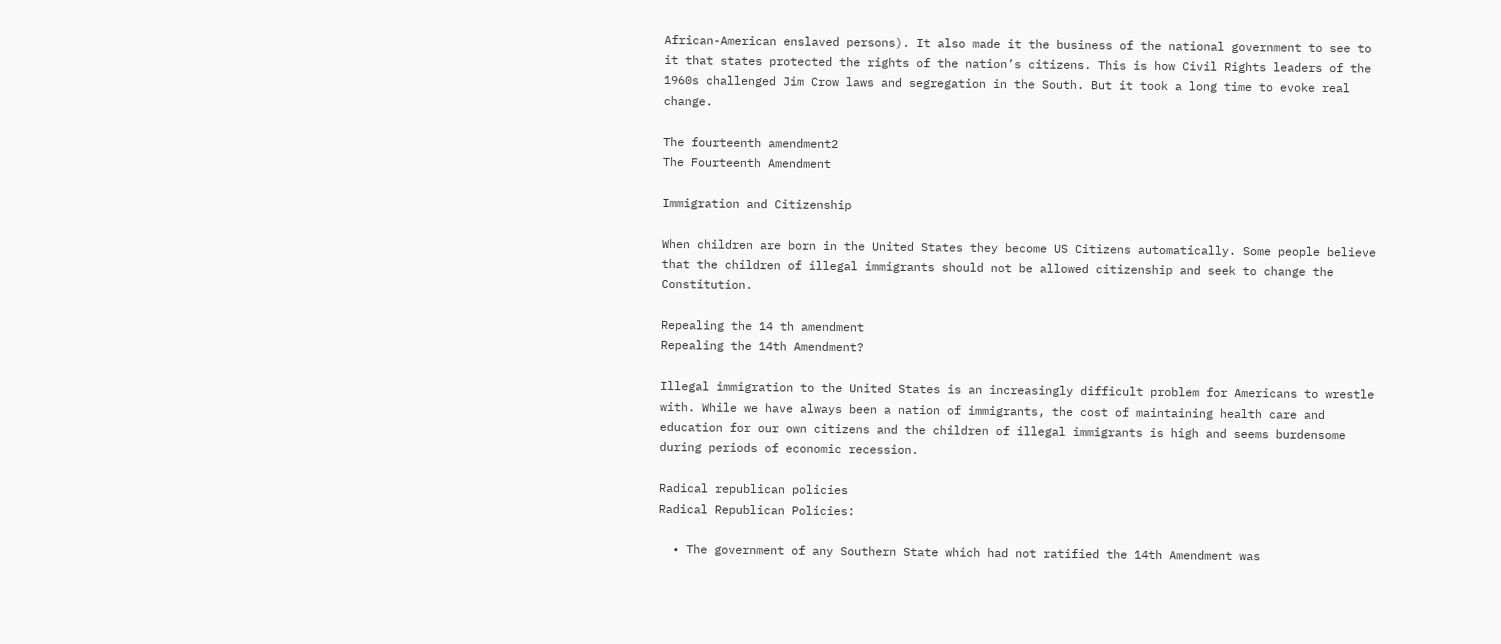African-American enslaved persons). It also made it the business of the national government to see to it that states protected the rights of the nation’s citizens. This is how Civil Rights leaders of the 1960s challenged Jim Crow laws and segregation in the South. But it took a long time to evoke real change.

The fourteenth amendment2
The Fourteenth Amendment

Immigration and Citizenship

When children are born in the United States they become US Citizens automatically. Some people believe that the children of illegal immigrants should not be allowed citizenship and seek to change the Constitution.

Repealing the 14 th amendment
Repealing the 14th Amendment?

Illegal immigration to the United States is an increasingly difficult problem for Americans to wrestle with. While we have always been a nation of immigrants, the cost of maintaining health care and education for our own citizens and the children of illegal immigrants is high and seems burdensome during periods of economic recession.

Radical republican policies
Radical Republican Policies:

  • The government of any Southern State which had not ratified the 14th Amendment was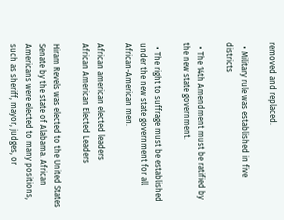removed and replaced.

  • Military rule was established in five districts

  • The 14th Amendment must be ratified by the new state government.

  • The right to suffrage must be established under the new state government for all African-American men.

African american elected leaders
African American Elected Leaders

Hiram Revels was elected to the United States Senate by the state of Alabama. African Americans were elected to many positions, such as sheriff, mayor, judges, or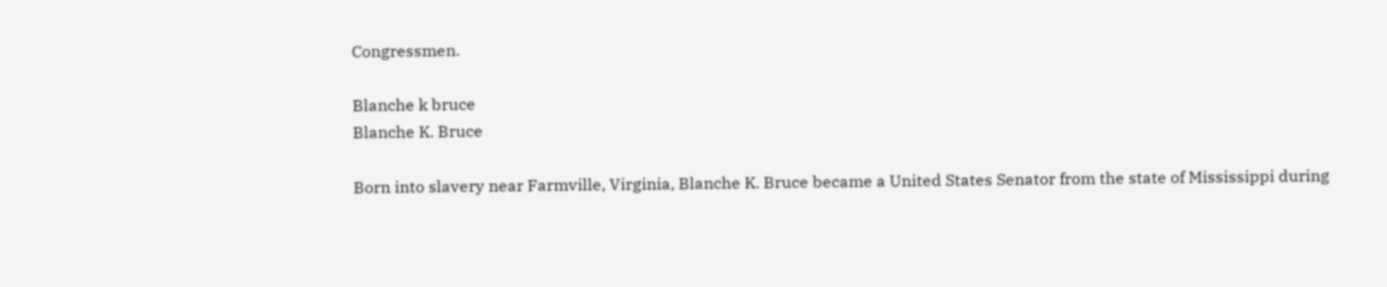Congressmen.

Blanche k bruce
Blanche K. Bruce

Born into slavery near Farmville, Virginia, Blanche K. Bruce became a United States Senator from the state of Mississippi during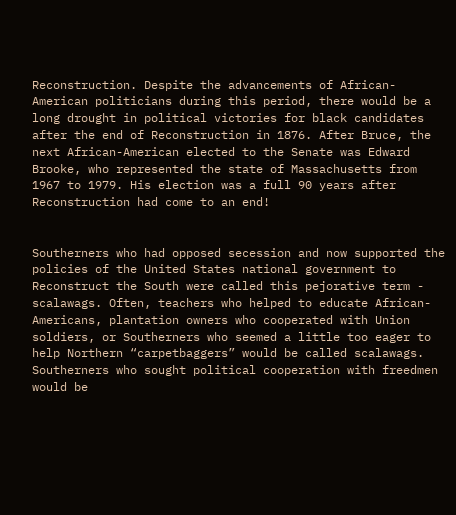Reconstruction. Despite the advancements of African-American politicians during this period, there would be a long drought in political victories for black candidates after the end of Reconstruction in 1876. After Bruce, the next African-American elected to the Senate was Edward Brooke, who represented the state of Massachusetts from 1967 to 1979. His election was a full 90 years after Reconstruction had come to an end!


Southerners who had opposed secession and now supported the policies of the United States national government to Reconstruct the South were called this pejorative term - scalawags. Often, teachers who helped to educate African-Americans, plantation owners who cooperated with Union soldiers, or Southerners who seemed a little too eager to help Northern “carpetbaggers” would be called scalawags. Southerners who sought political cooperation with freedmen would be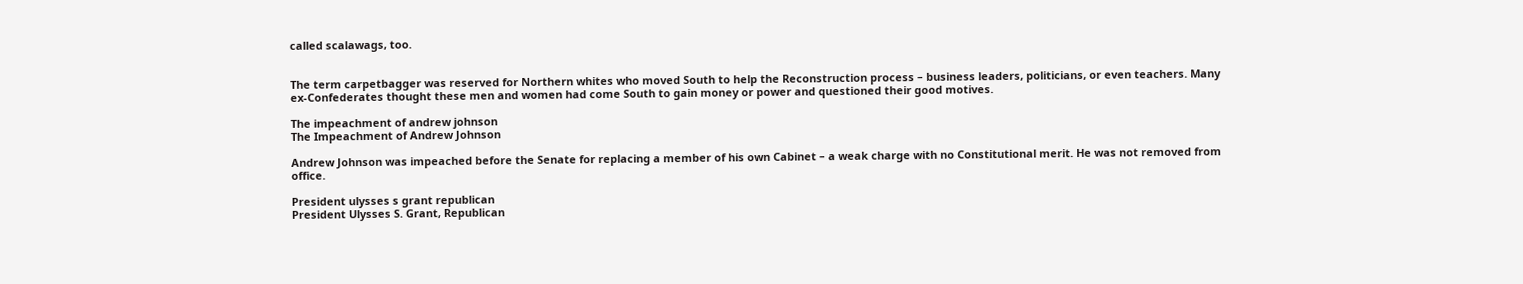called scalawags, too.


The term carpetbagger was reserved for Northern whites who moved South to help the Reconstruction process – business leaders, politicians, or even teachers. Many ex-Confederates thought these men and women had come South to gain money or power and questioned their good motives.

The impeachment of andrew johnson
The Impeachment of Andrew Johnson

Andrew Johnson was impeached before the Senate for replacing a member of his own Cabinet – a weak charge with no Constitutional merit. He was not removed from office.

President ulysses s grant republican
President Ulysses S. Grant, Republican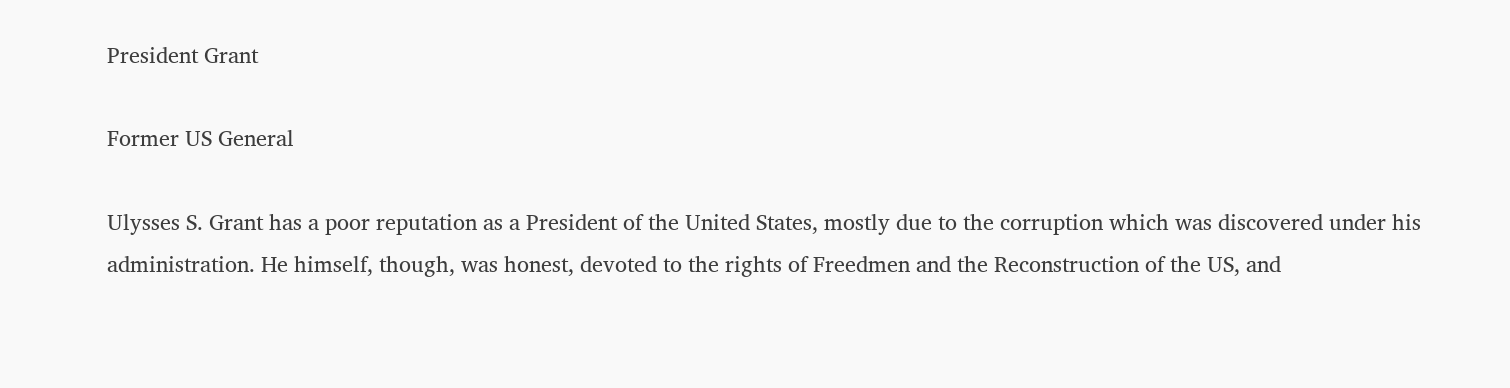President Grant

Former US General

Ulysses S. Grant has a poor reputation as a President of the United States, mostly due to the corruption which was discovered under his administration. He himself, though, was honest, devoted to the rights of Freedmen and the Reconstruction of the US, and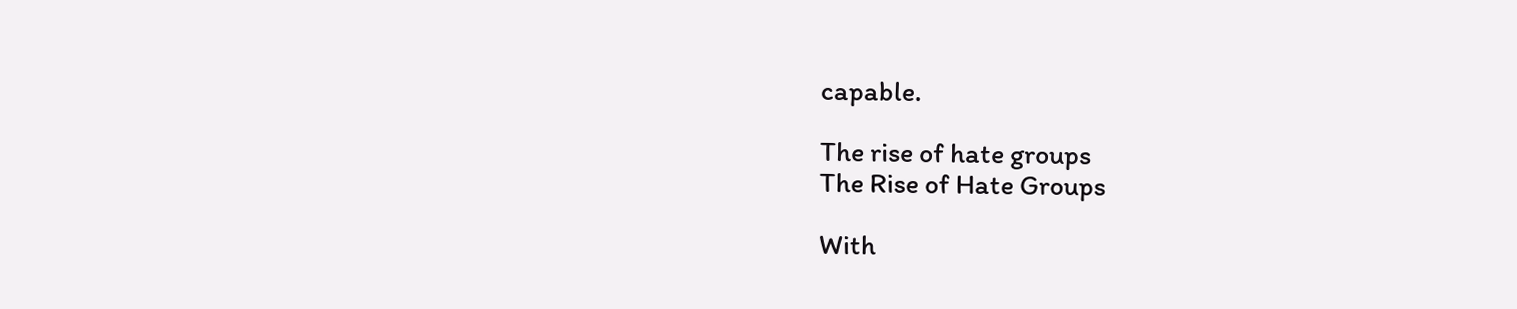capable.

The rise of hate groups
The Rise of Hate Groups

With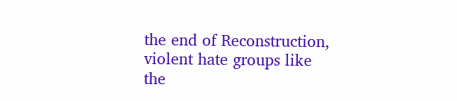the end of Reconstruction, violent hate groups like the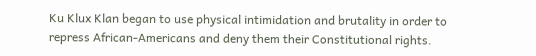Ku Klux Klan began to use physical intimidation and brutality in order to repress African-Americans and deny them their Constitutional rights.